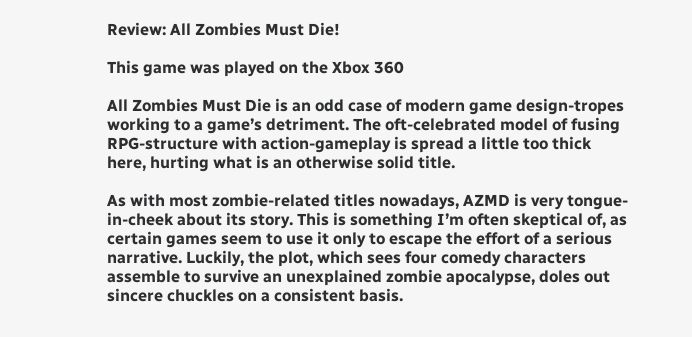Review: All Zombies Must Die!

This game was played on the Xbox 360

All Zombies Must Die is an odd case of modern game design-tropes working to a game’s detriment. The oft-celebrated model of fusing RPG-structure with action-gameplay is spread a little too thick here, hurting what is an otherwise solid title.

As with most zombie-related titles nowadays, AZMD is very tongue-in-cheek about its story. This is something I’m often skeptical of, as certain games seem to use it only to escape the effort of a serious narrative. Luckily, the plot, which sees four comedy characters assemble to survive an unexplained zombie apocalypse, doles out sincere chuckles on a consistent basis.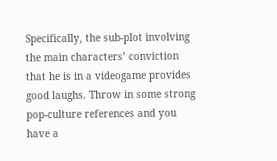Specifically, the sub-plot involving the main characters’ conviction that he is in a videogame provides good laughs. Throw in some strong pop-culture references and you have a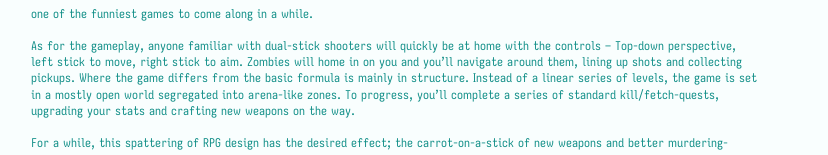one of the funniest games to come along in a while.

As for the gameplay, anyone familiar with dual-stick shooters will quickly be at home with the controls – Top-down perspective, left stick to move, right stick to aim. Zombies will home in on you and you’ll navigate around them, lining up shots and collecting pickups. Where the game differs from the basic formula is mainly in structure. Instead of a linear series of levels, the game is set in a mostly open world segregated into arena-like zones. To progress, you’ll complete a series of standard kill/fetch-quests, upgrading your stats and crafting new weapons on the way.

For a while, this spattering of RPG design has the desired effect; the carrot-on-a-stick of new weapons and better murdering-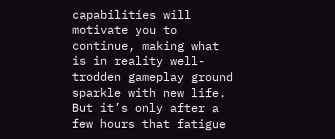capabilities will motivate you to continue, making what is in reality well-trodden gameplay ground sparkle with new life. But it’s only after a few hours that fatigue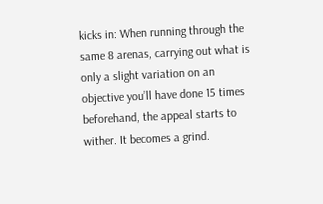kicks in: When running through the same 8 arenas, carrying out what is only a slight variation on an objective you’ll have done 15 times beforehand, the appeal starts to wither. It becomes a grind.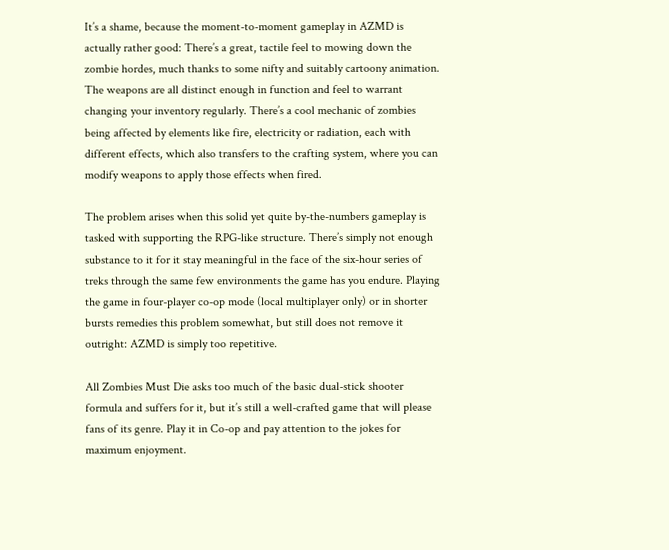It’s a shame, because the moment-to-moment gameplay in AZMD is actually rather good: There’s a great, tactile feel to mowing down the zombie hordes, much thanks to some nifty and suitably cartoony animation. The weapons are all distinct enough in function and feel to warrant changing your inventory regularly. There’s a cool mechanic of zombies being affected by elements like fire, electricity or radiation, each with different effects, which also transfers to the crafting system, where you can modify weapons to apply those effects when fired.

The problem arises when this solid yet quite by-the-numbers gameplay is tasked with supporting the RPG-like structure. There’s simply not enough substance to it for it stay meaningful in the face of the six-hour series of treks through the same few environments the game has you endure. Playing the game in four-player co-op mode (local multiplayer only) or in shorter bursts remedies this problem somewhat, but still does not remove it outright: AZMD is simply too repetitive.

All Zombies Must Die asks too much of the basic dual-stick shooter formula and suffers for it, but it’s still a well-crafted game that will please fans of its genre. Play it in Co-op and pay attention to the jokes for maximum enjoyment.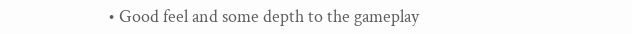• Good feel and some depth to the gameplay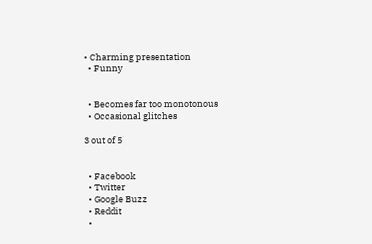• Charming presentation
  • Funny


  • Becomes far too monotonous
  • Occasional glitches

3 out of 5


  • Facebook
  • Twitter
  • Google Buzz
  • Reddit
  •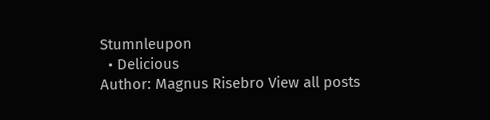Stumnleupon
  • Delicious
Author: Magnus Risebro View all posts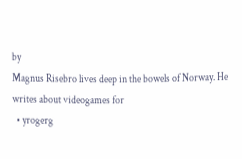by
Magnus Risebro lives deep in the bowels of Norway. He writes about videogames for
  • yrogerg